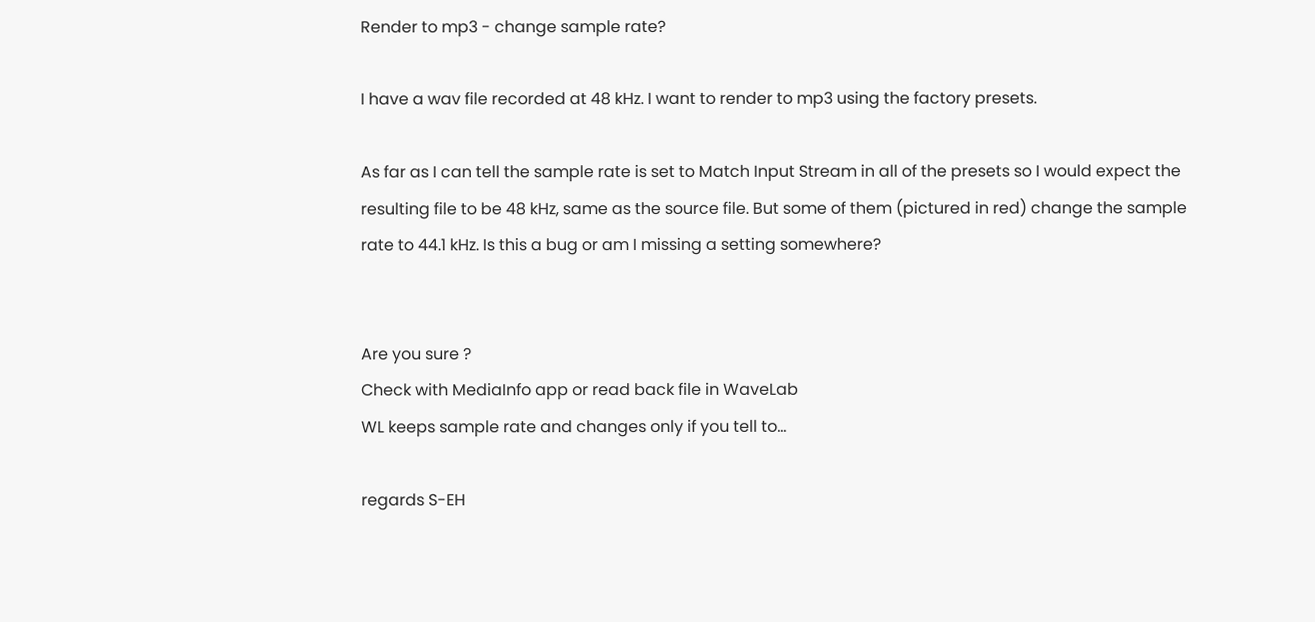Render to mp3 - change sample rate?

I have a wav file recorded at 48 kHz. I want to render to mp3 using the factory presets.

As far as I can tell the sample rate is set to Match Input Stream in all of the presets so I would expect the resulting file to be 48 kHz, same as the source file. But some of them (pictured in red) change the sample rate to 44.1 kHz. Is this a bug or am I missing a setting somewhere?


Are you sure ?
Check with MediaInfo app or read back file in WaveLab
WL keeps sample rate and changes only if you tell to…

regards S-EH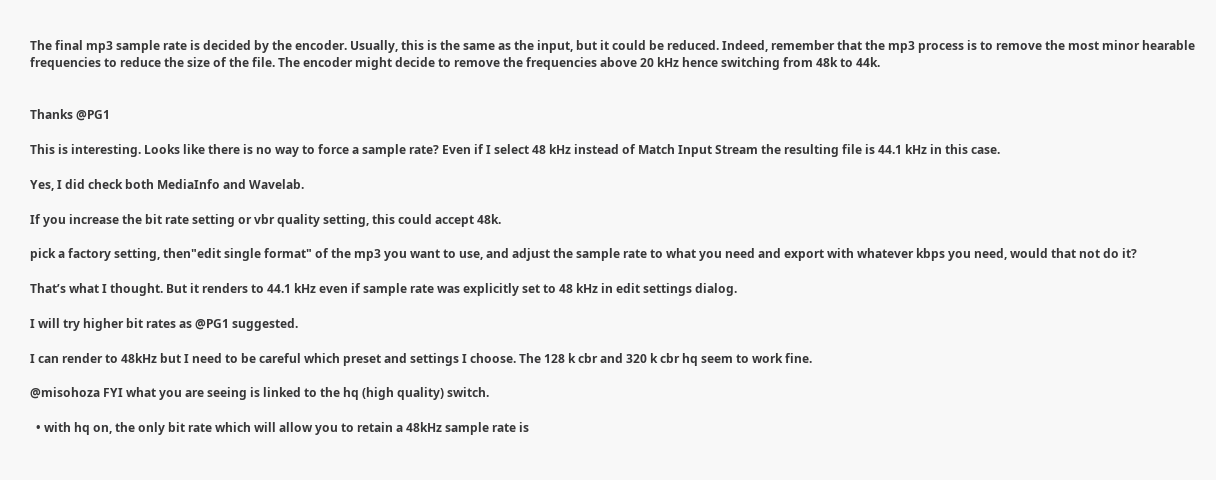The final mp3 sample rate is decided by the encoder. Usually, this is the same as the input, but it could be reduced. Indeed, remember that the mp3 process is to remove the most minor hearable frequencies to reduce the size of the file. The encoder might decide to remove the frequencies above 20 kHz hence switching from 48k to 44k.


Thanks @PG1

This is interesting. Looks like there is no way to force a sample rate? Even if I select 48 kHz instead of Match Input Stream the resulting file is 44.1 kHz in this case.

Yes, I did check both MediaInfo and Wavelab.

If you increase the bit rate setting or vbr quality setting, this could accept 48k.

pick a factory setting, then"edit single format" of the mp3 you want to use, and adjust the sample rate to what you need and export with whatever kbps you need, would that not do it?

That’s what I thought. But it renders to 44.1 kHz even if sample rate was explicitly set to 48 kHz in edit settings dialog.

I will try higher bit rates as @PG1 suggested.

I can render to 48kHz but I need to be careful which preset and settings I choose. The 128 k cbr and 320 k cbr hq seem to work fine.

@misohoza FYI what you are seeing is linked to the hq (high quality) switch.

  • with hq on, the only bit rate which will allow you to retain a 48kHz sample rate is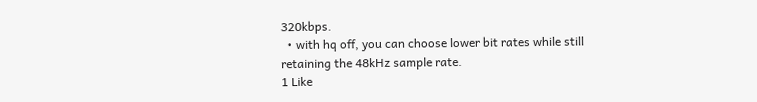320kbps.
  • with hq off, you can choose lower bit rates while still retaining the 48kHz sample rate.
1 Like